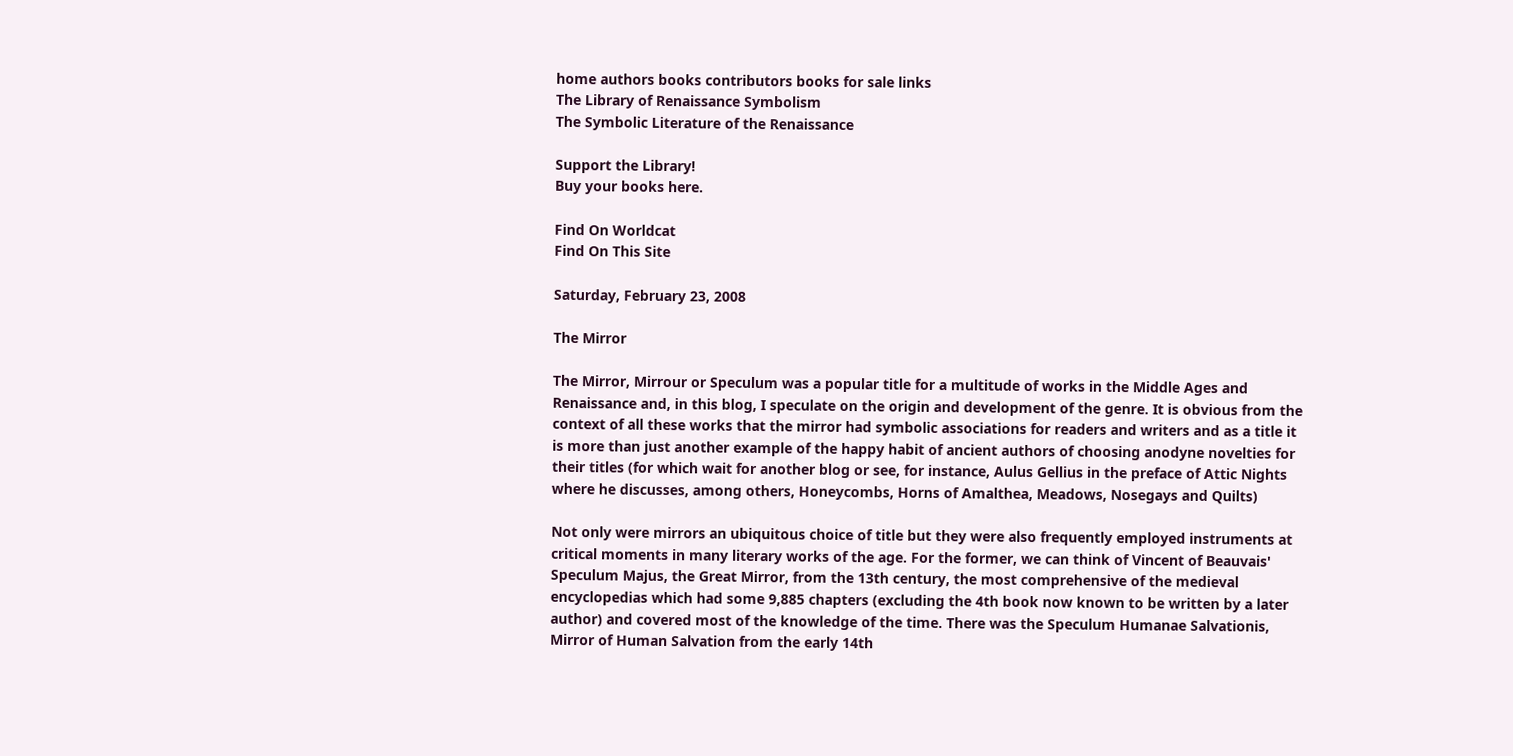home authors books contributors books for sale links
The Library of Renaissance Symbolism
The Symbolic Literature of the Renaissance

Support the Library!
Buy your books here.

Find On Worldcat
Find On This Site

Saturday, February 23, 2008

The Mirror

The Mirror, Mirrour or Speculum was a popular title for a multitude of works in the Middle Ages and Renaissance and, in this blog, I speculate on the origin and development of the genre. It is obvious from the context of all these works that the mirror had symbolic associations for readers and writers and as a title it is more than just another example of the happy habit of ancient authors of choosing anodyne novelties for their titles (for which wait for another blog or see, for instance, Aulus Gellius in the preface of Attic Nights where he discusses, among others, Honeycombs, Horns of Amalthea, Meadows, Nosegays and Quilts)

Not only were mirrors an ubiquitous choice of title but they were also frequently employed instruments at critical moments in many literary works of the age. For the former, we can think of Vincent of Beauvais' Speculum Majus, the Great Mirror, from the 13th century, the most comprehensive of the medieval encyclopedias which had some 9,885 chapters (excluding the 4th book now known to be written by a later author) and covered most of the knowledge of the time. There was the Speculum Humanae Salvationis, Mirror of Human Salvation from the early 14th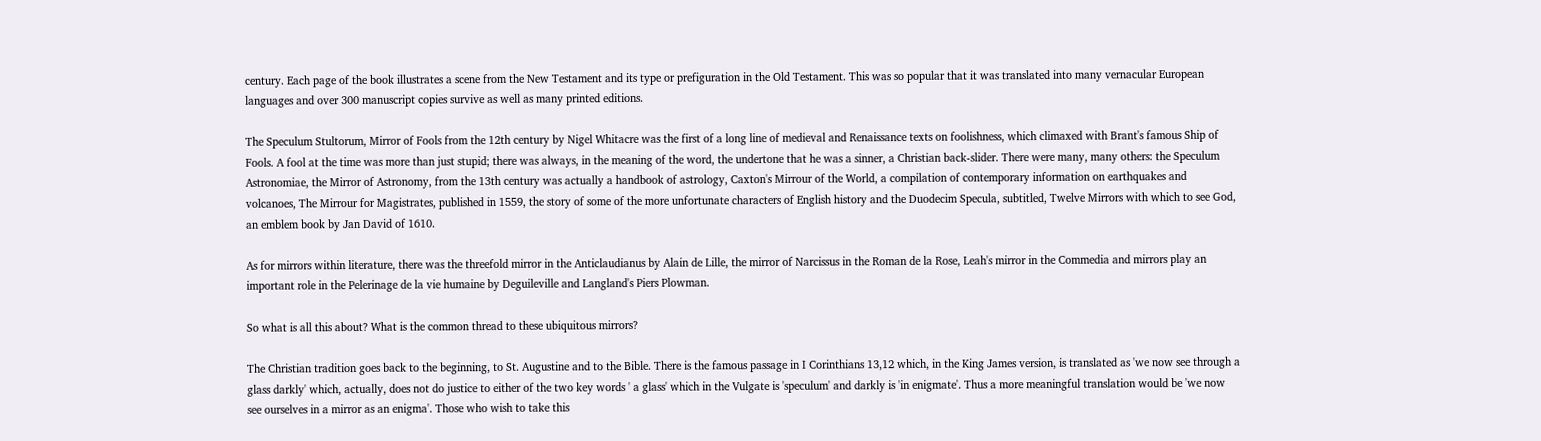century. Each page of the book illustrates a scene from the New Testament and its type or prefiguration in the Old Testament. This was so popular that it was translated into many vernacular European languages and over 300 manuscript copies survive as well as many printed editions.

The Speculum Stultorum, Mirror of Fools from the 12th century by Nigel Whitacre was the first of a long line of medieval and Renaissance texts on foolishness, which climaxed with Brant's famous Ship of Fools. A fool at the time was more than just stupid; there was always, in the meaning of the word, the undertone that he was a sinner, a Christian back-slider. There were many, many others: the Speculum Astronomiae, the Mirror of Astronomy, from the 13th century was actually a handbook of astrology, Caxton's Mirrour of the World, a compilation of contemporary information on earthquakes and volcanoes, The Mirrour for Magistrates, published in 1559, the story of some of the more unfortunate characters of English history and the Duodecim Specula, subtitled, Twelve Mirrors with which to see God, an emblem book by Jan David of 1610.

As for mirrors within literature, there was the threefold mirror in the Anticlaudianus by Alain de Lille, the mirror of Narcissus in the Roman de la Rose, Leah's mirror in the Commedia and mirrors play an important role in the Pelerinage de la vie humaine by Deguileville and Langland's Piers Plowman.

So what is all this about? What is the common thread to these ubiquitous mirrors?

The Christian tradition goes back to the beginning, to St. Augustine and to the Bible. There is the famous passage in I Corinthians 13,12 which, in the King James version, is translated as 'we now see through a glass darkly' which, actually, does not do justice to either of the two key words ' a glass' which in the Vulgate is 'speculum' and darkly is 'in enigmate'. Thus a more meaningful translation would be 'we now see ourselves in a mirror as an enigma'. Those who wish to take this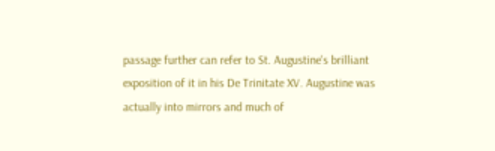passage further can refer to St. Augustine's brilliant exposition of it in his De Trinitate XV. Augustine was actually into mirrors and much of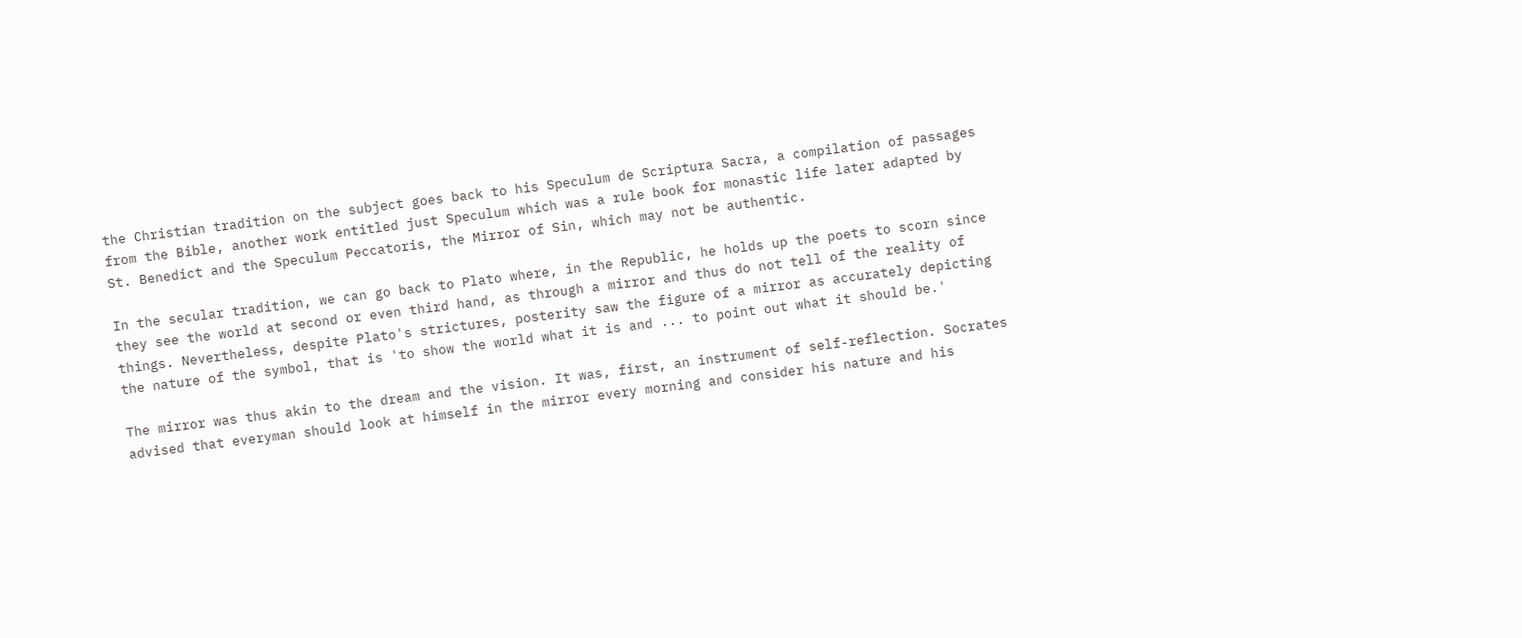the Christian tradition on the subject goes back to his Speculum de Scriptura Sacra, a compilation of passages from the Bible, another work entitled just Speculum which was a rule book for monastic life later adapted by St. Benedict and the Speculum Peccatoris, the Mirror of Sin, which may not be authentic.

In the secular tradition, we can go back to Plato where, in the Republic, he holds up the poets to scorn since they see the world at second or even third hand, as through a mirror and thus do not tell of the reality of things. Nevertheless, despite Plato's strictures, posterity saw the figure of a mirror as accurately depicting the nature of the symbol, that is 'to show the world what it is and ... to point out what it should be.'

The mirror was thus akin to the dream and the vision. It was, first, an instrument of self-reflection. Socrates advised that everyman should look at himself in the mirror every morning and consider his nature and his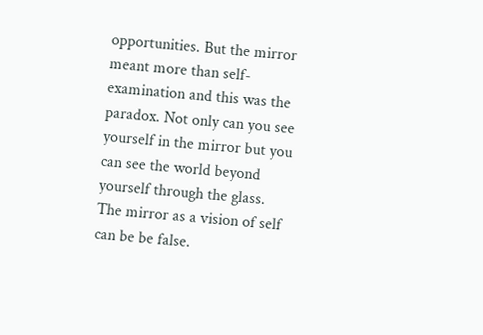opportunities. But the mirror meant more than self-examination and this was the paradox. Not only can you see yourself in the mirror but you can see the world beyond yourself through the glass. The mirror as a vision of self can be be false.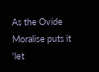As the Ovide Moralise puts it 'let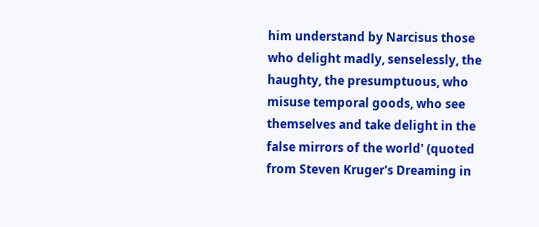him understand by Narcisus those who delight madly, senselessly, the haughty, the presumptuous, who misuse temporal goods, who see themselves and take delight in the false mirrors of the world' (quoted from Steven Kruger's Dreaming in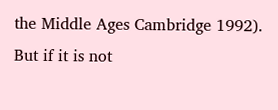the Middle Ages Cambridge 1992). But if it is not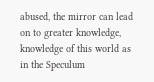abused, the mirror can lead on to greater knowledge, knowledge of this world as in the Speculum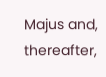Majus and, thereafter,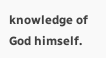knowledge of God himself.